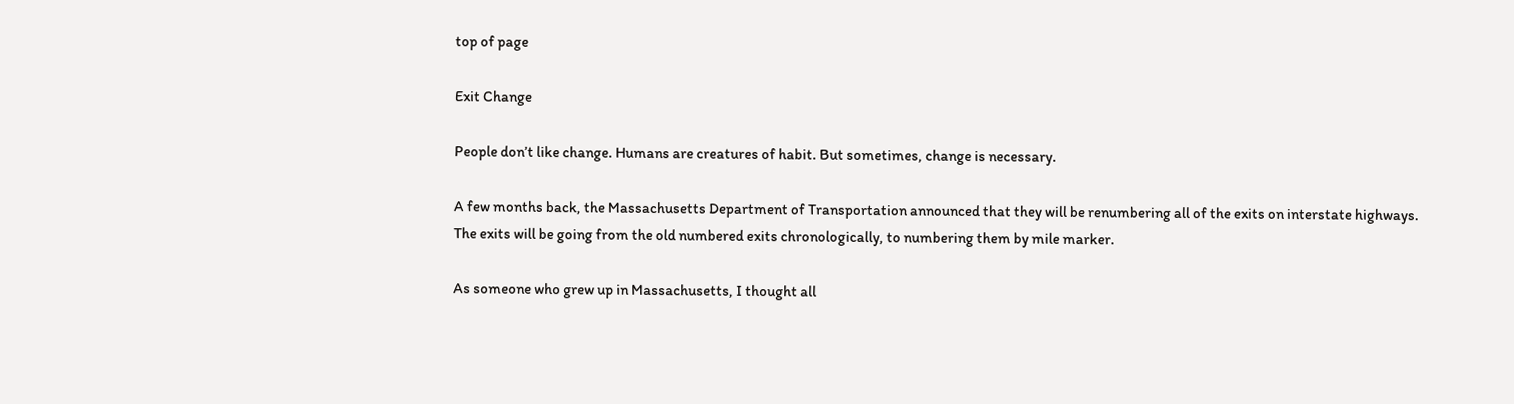top of page

Exit Change

People don’t like change. Humans are creatures of habit. But sometimes, change is necessary.

A few months back, the Massachusetts Department of Transportation announced that they will be renumbering all of the exits on interstate highways. The exits will be going from the old numbered exits chronologically, to numbering them by mile marker.

As someone who grew up in Massachusetts, I thought all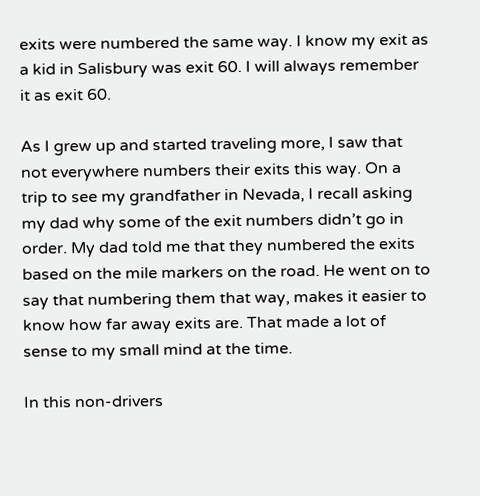exits were numbered the same way. I know my exit as a kid in Salisbury was exit 60. I will always remember it as exit 60.

As I grew up and started traveling more, I saw that not everywhere numbers their exits this way. On a trip to see my grandfather in Nevada, I recall asking my dad why some of the exit numbers didn’t go in order. My dad told me that they numbered the exits based on the mile markers on the road. He went on to say that numbering them that way, makes it easier to know how far away exits are. That made a lot of sense to my small mind at the time.

In this non-drivers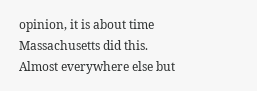opinion, it is about time Massachusetts did this. Almost everywhere else but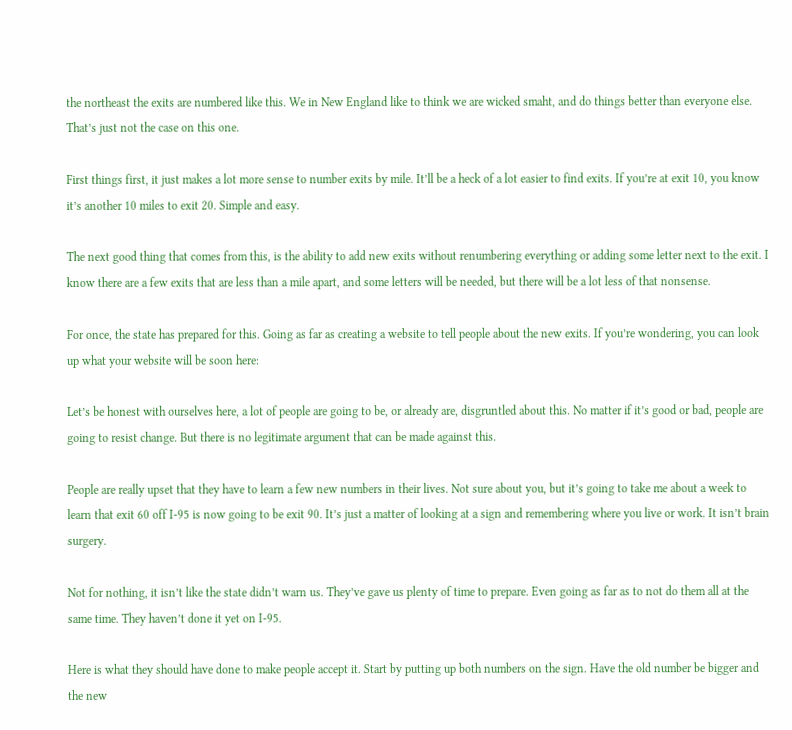the northeast the exits are numbered like this. We in New England like to think we are wicked smaht, and do things better than everyone else. That’s just not the case on this one.

First things first, it just makes a lot more sense to number exits by mile. It’ll be a heck of a lot easier to find exits. If you’re at exit 10, you know it’s another 10 miles to exit 20. Simple and easy.

The next good thing that comes from this, is the ability to add new exits without renumbering everything or adding some letter next to the exit. I know there are a few exits that are less than a mile apart, and some letters will be needed, but there will be a lot less of that nonsense.

For once, the state has prepared for this. Going as far as creating a website to tell people about the new exits. If you’re wondering, you can look up what your website will be soon here:

Let’s be honest with ourselves here, a lot of people are going to be, or already are, disgruntled about this. No matter if it’s good or bad, people are going to resist change. But there is no legitimate argument that can be made against this.

People are really upset that they have to learn a few new numbers in their lives. Not sure about you, but it’s going to take me about a week to learn that exit 60 off I-95 is now going to be exit 90. It’s just a matter of looking at a sign and remembering where you live or work. It isn’t brain surgery.

Not for nothing, it isn’t like the state didn’t warn us. They’ve gave us plenty of time to prepare. Even going as far as to not do them all at the same time. They haven’t done it yet on I-95.

Here is what they should have done to make people accept it. Start by putting up both numbers on the sign. Have the old number be bigger and the new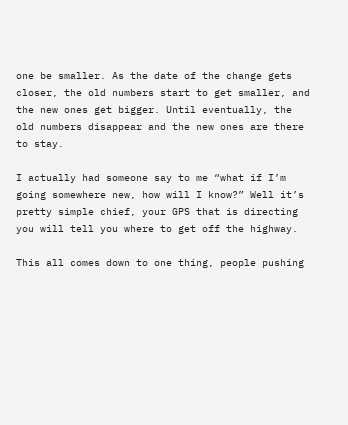one be smaller. As the date of the change gets closer, the old numbers start to get smaller, and the new ones get bigger. Until eventually, the old numbers disappear and the new ones are there to stay.

I actually had someone say to me “what if I’m going somewhere new, how will I know?” Well it’s pretty simple chief, your GPS that is directing you will tell you where to get off the highway.

This all comes down to one thing, people pushing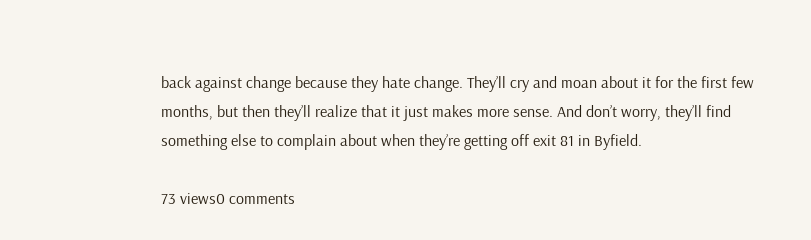back against change because they hate change. They’ll cry and moan about it for the first few months, but then they’ll realize that it just makes more sense. And don’t worry, they’ll find something else to complain about when they’re getting off exit 81 in Byfield.

73 views0 comments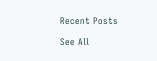Recent Posts

See All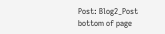Post: Blog2_Post
bottom of page